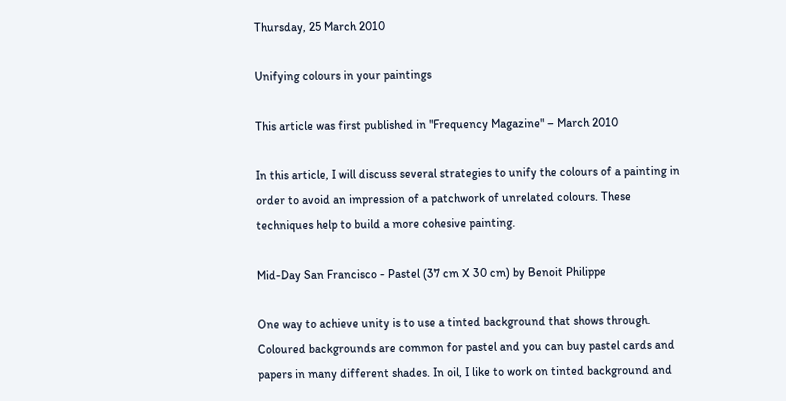Thursday, 25 March 2010

Unifying colours in your paintings

This article was first published in "Frequency Magazine" – March 2010

In this article, I will discuss several strategies to unify the colours of a painting in order to avoid an impression of a patchwork of unrelated colours. These techniques help to build a more cohesive painting.

Mid-Day San Francisco - Pastel (37 cm X 30 cm) by Benoit Philippe

One way to achieve unity is to use a tinted background that shows through. Coloured backgrounds are common for pastel and you can buy pastel cards and papers in many different shades. In oil, I like to work on tinted background and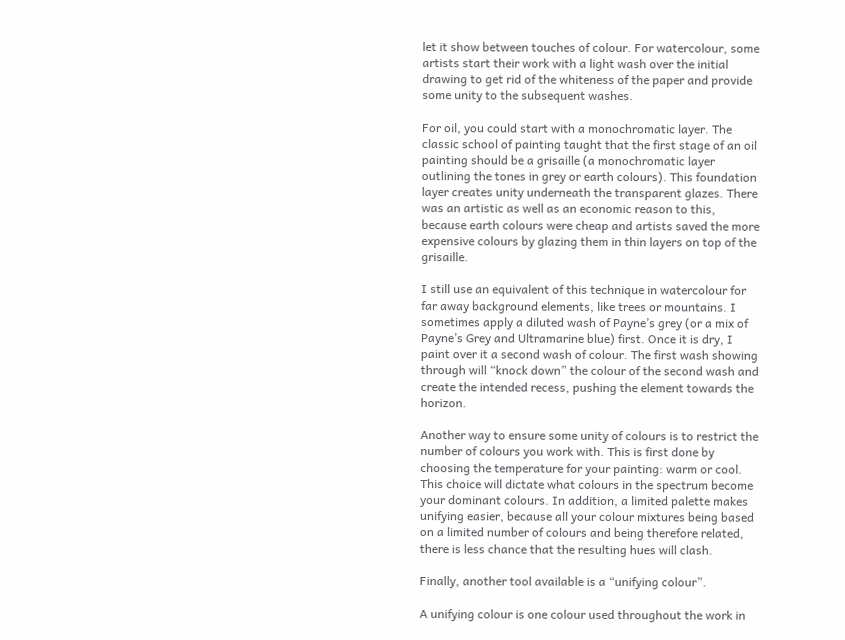let it show between touches of colour. For watercolour, some artists start their work with a light wash over the initial drawing to get rid of the whiteness of the paper and provide some unity to the subsequent washes.

For oil, you could start with a monochromatic layer. The classic school of painting taught that the first stage of an oil painting should be a grisaille (a monochromatic layer outlining the tones in grey or earth colours). This foundation layer creates unity underneath the transparent glazes. There was an artistic as well as an economic reason to this, because earth colours were cheap and artists saved the more expensive colours by glazing them in thin layers on top of the grisaille.

I still use an equivalent of this technique in watercolour for far away background elements, like trees or mountains. I sometimes apply a diluted wash of Payne’s grey (or a mix of Payne’s Grey and Ultramarine blue) first. Once it is dry, I paint over it a second wash of colour. The first wash showing through will “knock down” the colour of the second wash and create the intended recess, pushing the element towards the horizon.

Another way to ensure some unity of colours is to restrict the number of colours you work with. This is first done by choosing the temperature for your painting: warm or cool. This choice will dictate what colours in the spectrum become your dominant colours. In addition, a limited palette makes unifying easier, because all your colour mixtures being based on a limited number of colours and being therefore related, there is less chance that the resulting hues will clash.

Finally, another tool available is a “unifying colour”.

A unifying colour is one colour used throughout the work in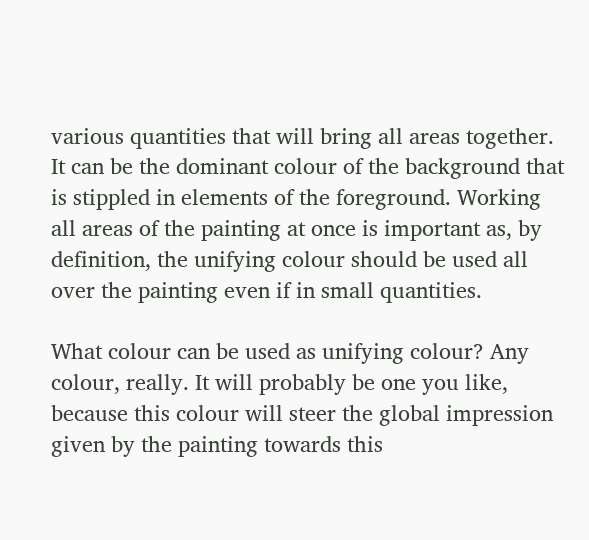various quantities that will bring all areas together. It can be the dominant colour of the background that is stippled in elements of the foreground. Working all areas of the painting at once is important as, by definition, the unifying colour should be used all over the painting even if in small quantities.

What colour can be used as unifying colour? Any colour, really. It will probably be one you like, because this colour will steer the global impression given by the painting towards this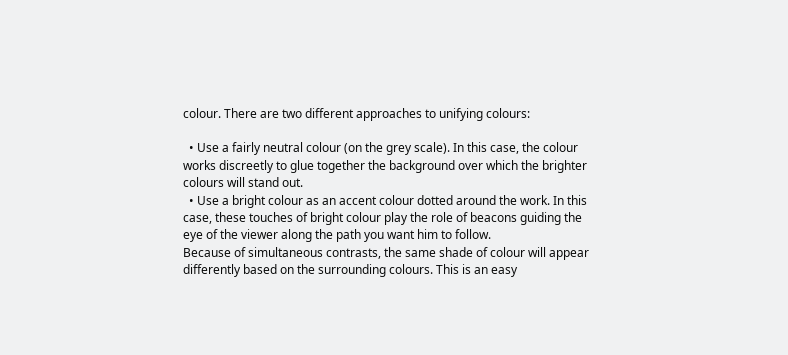colour. There are two different approaches to unifying colours:

  • Use a fairly neutral colour (on the grey scale). In this case, the colour works discreetly to glue together the background over which the brighter colours will stand out.
  • Use a bright colour as an accent colour dotted around the work. In this case, these touches of bright colour play the role of beacons guiding the eye of the viewer along the path you want him to follow.
Because of simultaneous contrasts, the same shade of colour will appear differently based on the surrounding colours. This is an easy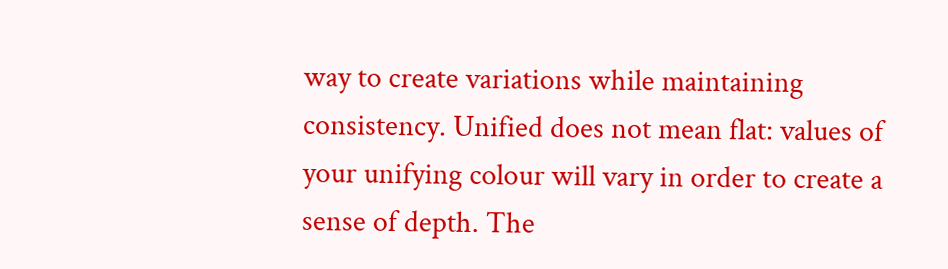way to create variations while maintaining consistency. Unified does not mean flat: values of your unifying colour will vary in order to create a sense of depth. The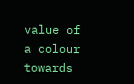value of a colour towards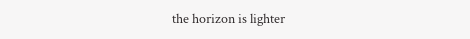the horizon is lighter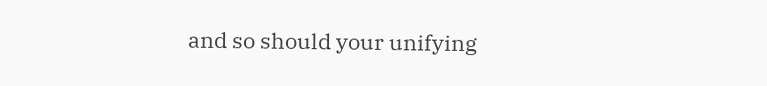and so should your unifying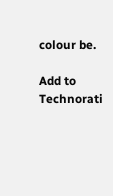colour be.

Add to Technorati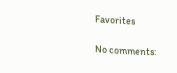Favorites

No comments: